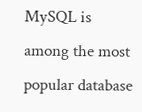MySQL is among the most popular database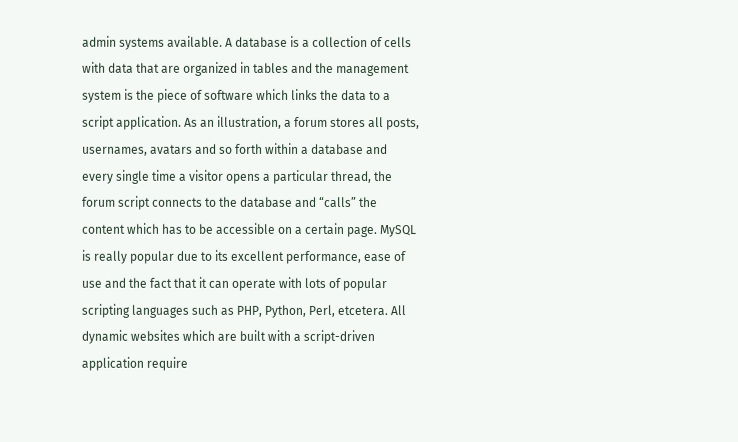admin systems available. A database is a collection of cells with data that are organized in tables and the management system is the piece of software which links the data to a script application. As an illustration, a forum stores all posts, usernames, avatars and so forth within a database and every single time a visitor opens a particular thread, the forum script connects to the database and “calls” the content which has to be accessible on a certain page. MySQL is really popular due to its excellent performance, ease of use and the fact that it can operate with lots of popular scripting languages such as PHP, Python, Perl, etcetera. All dynamic websites which are built with a script-driven application require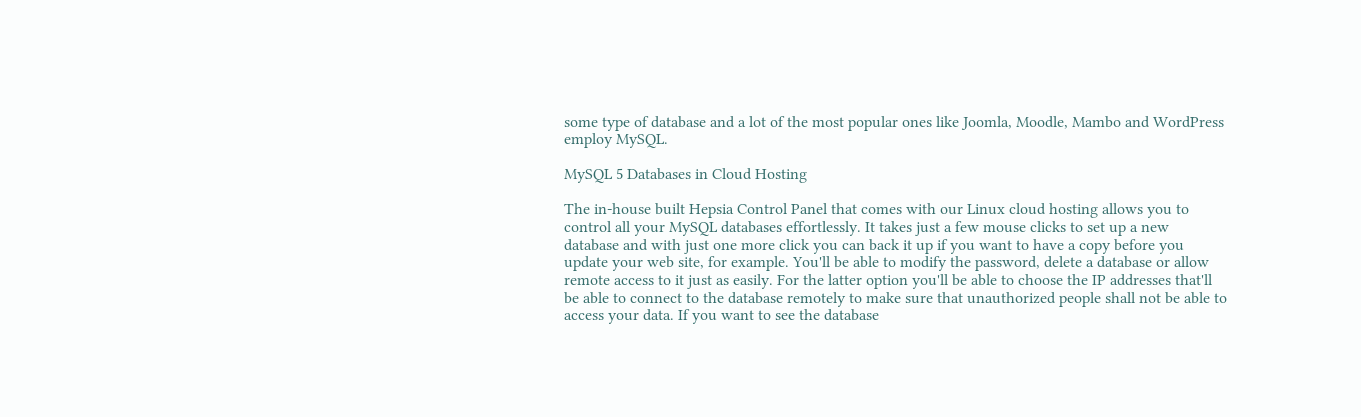some type of database and a lot of the most popular ones like Joomla, Moodle, Mambo and WordPress employ MySQL.

MySQL 5 Databases in Cloud Hosting

The in-house built Hepsia Control Panel that comes with our Linux cloud hosting allows you to control all your MySQL databases effortlessly. It takes just a few mouse clicks to set up a new database and with just one more click you can back it up if you want to have a copy before you update your web site, for example. You'll be able to modify the password, delete a database or allow remote access to it just as easily. For the latter option you'll be able to choose the IP addresses that'll be able to connect to the database remotely to make sure that unauthorized people shall not be able to access your data. If you want to see the database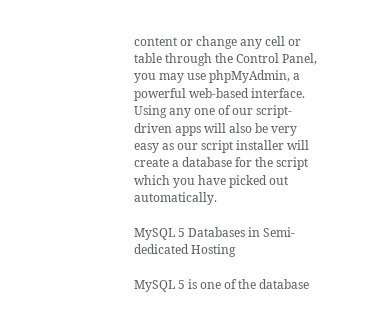content or change any cell or table through the Control Panel, you may use phpMyAdmin, a powerful web-based interface. Using any one of our script-driven apps will also be very easy as our script installer will create a database for the script which you have picked out automatically.

MySQL 5 Databases in Semi-dedicated Hosting

MySQL 5 is one of the database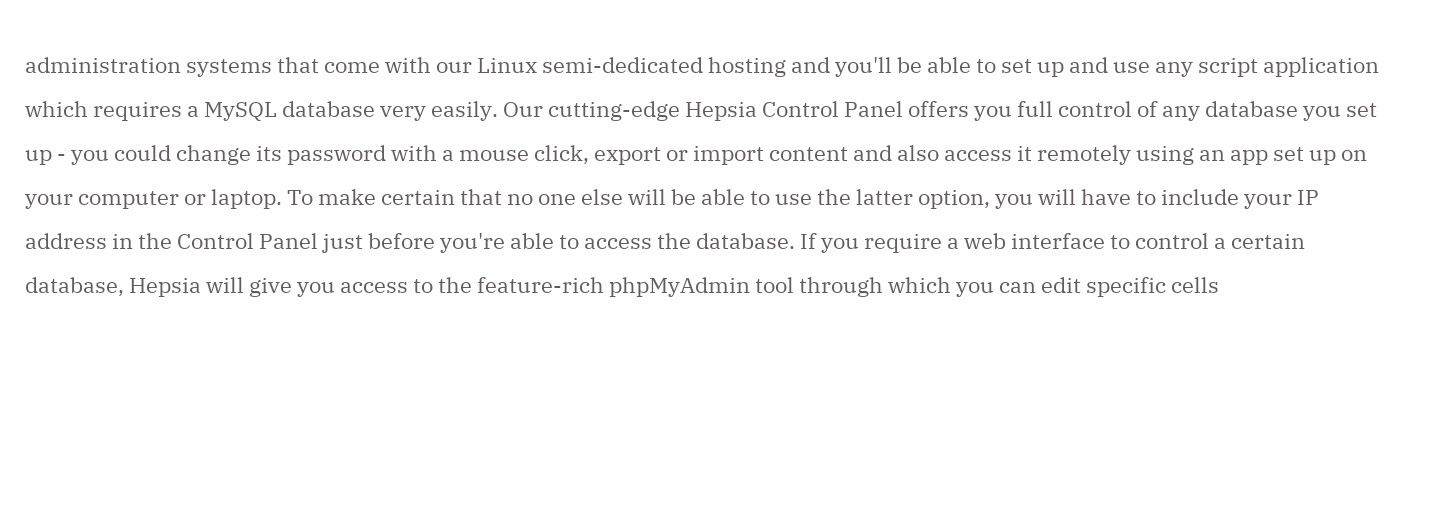administration systems that come with our Linux semi-dedicated hosting and you'll be able to set up and use any script application which requires a MySQL database very easily. Our cutting-edge Hepsia Control Panel offers you full control of any database you set up - you could change its password with a mouse click, export or import content and also access it remotely using an app set up on your computer or laptop. To make certain that no one else will be able to use the latter option, you will have to include your IP address in the Control Panel just before you're able to access the database. If you require a web interface to control a certain database, Hepsia will give you access to the feature-rich phpMyAdmin tool through which you can edit specific cells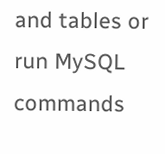and tables or run MySQL commands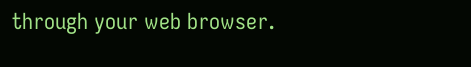through your web browser.